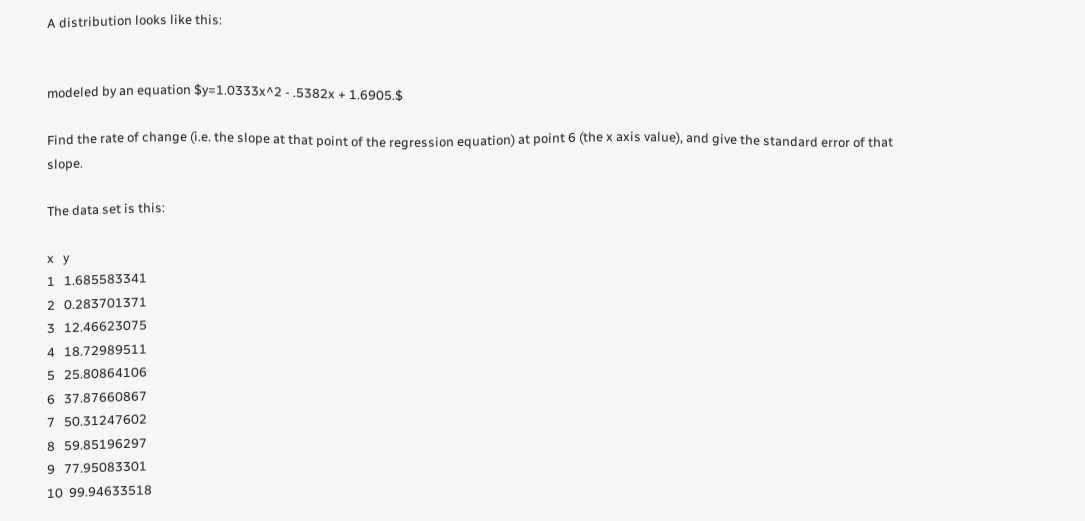A distribution looks like this:


modeled by an equation $y=1.0333x^2 - .5382x + 1.6905.$

Find the rate of change (i.e. the slope at that point of the regression equation) at point 6 (the x axis value), and give the standard error of that slope.

The data set is this:

x   y
1   1.685583341
2   0.283701371
3   12.46623075
4   18.72989511
5   25.80864106
6   37.87660867
7   50.31247602
8   59.85196297
9   77.95083301
10  99.94633518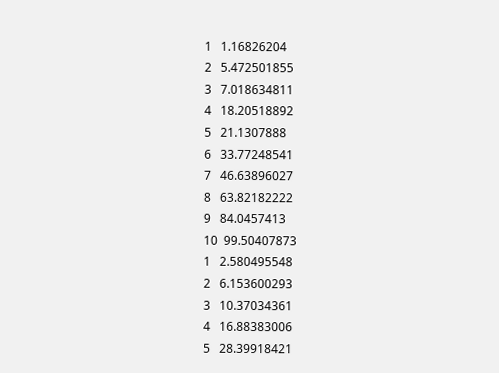1   1.16826204
2   5.472501855
3   7.018634811
4   18.20518892
5   21.1307888
6   33.77248541
7   46.63896027
8   63.82182222
9   84.0457413
10  99.50407873
1   2.580495548
2   6.153600293
3   10.37034361
4   16.88383006
5   28.39918421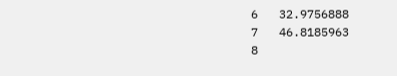6   32.9756888
7   46.8185963
8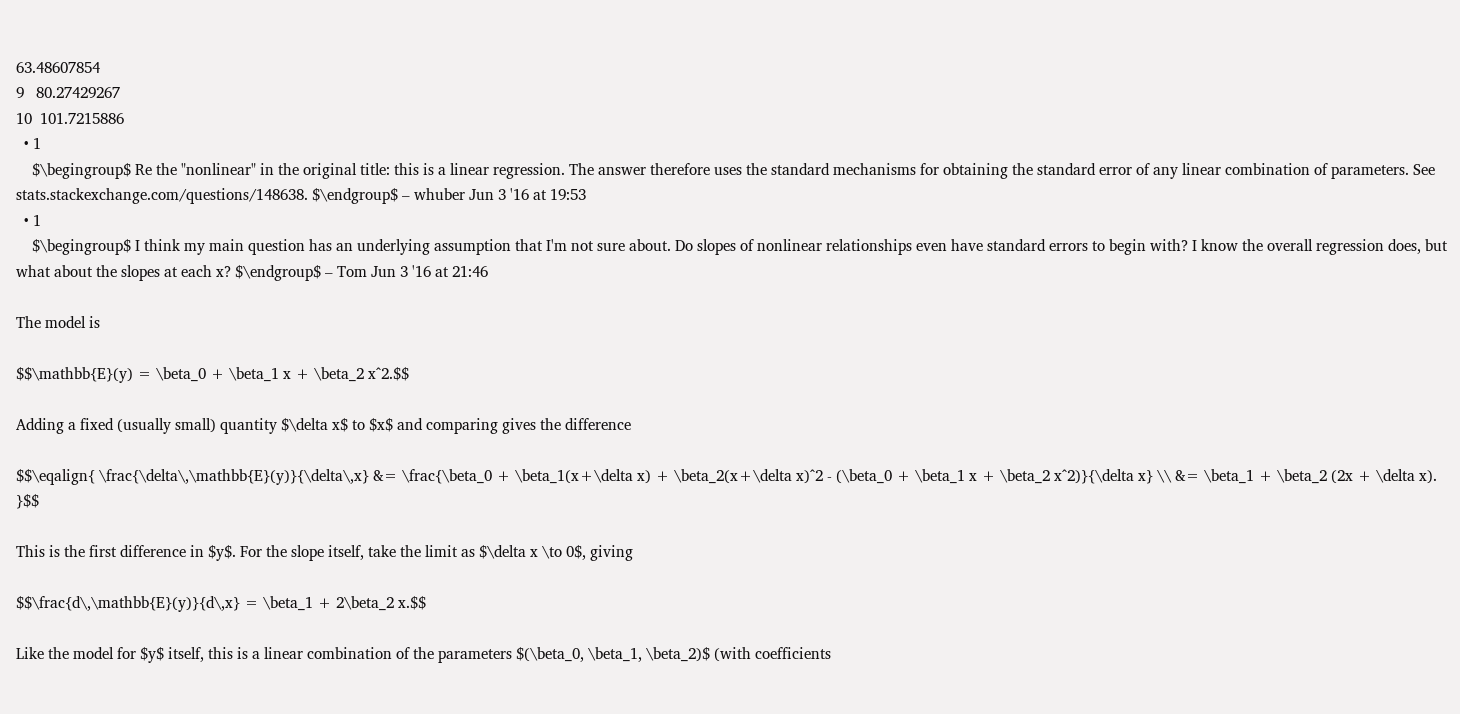63.48607854
9   80.27429267
10  101.7215886
  • 1
    $\begingroup$ Re the "nonlinear" in the original title: this is a linear regression. The answer therefore uses the standard mechanisms for obtaining the standard error of any linear combination of parameters. See stats.stackexchange.com/questions/148638. $\endgroup$ – whuber Jun 3 '16 at 19:53
  • 1
    $\begingroup$ I think my main question has an underlying assumption that I'm not sure about. Do slopes of nonlinear relationships even have standard errors to begin with? I know the overall regression does, but what about the slopes at each x? $\endgroup$ – Tom Jun 3 '16 at 21:46

The model is

$$\mathbb{E}(y) = \beta_0 + \beta_1 x + \beta_2 x^2.$$

Adding a fixed (usually small) quantity $\delta x$ to $x$ and comparing gives the difference

$$\eqalign{ \frac{\delta\,\mathbb{E}(y)}{\delta\,x} &= \frac{\beta_0 + \beta_1(x+\delta x) + \beta_2(x+\delta x)^2 - (\beta_0 + \beta_1 x + \beta_2 x^2)}{\delta x} \\ &= \beta_1 + \beta_2 (2x + \delta x). }$$

This is the first difference in $y$. For the slope itself, take the limit as $\delta x \to 0$, giving

$$\frac{d\,\mathbb{E}(y)}{d\,x} = \beta_1 + 2\beta_2 x.$$

Like the model for $y$ itself, this is a linear combination of the parameters $(\beta_0, \beta_1, \beta_2)$ (with coefficients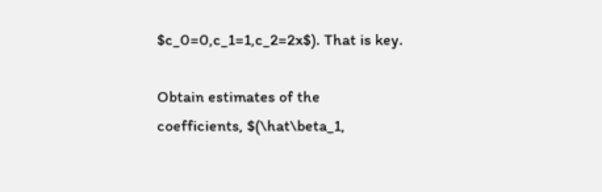$c_0=0,c_1=1,c_2=2x$). That is key.

Obtain estimates of the coefficients, $(\hat\beta_1,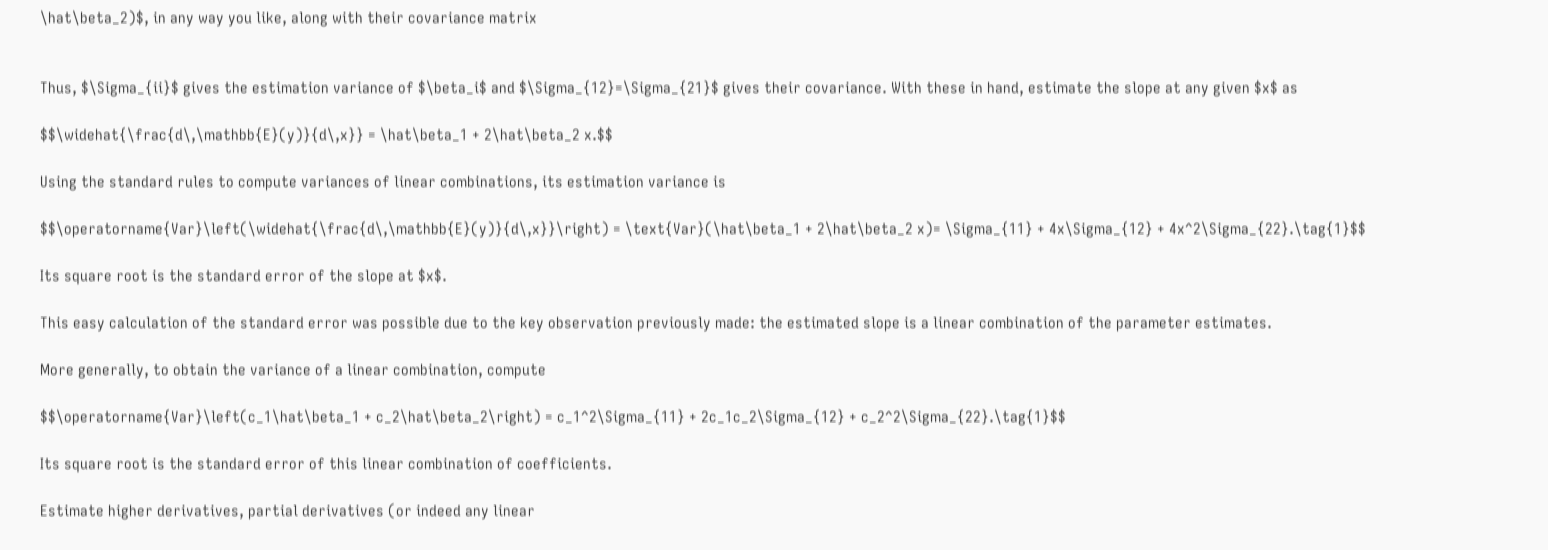\hat\beta_2)$, in any way you like, along with their covariance matrix


Thus, $\Sigma_{ii}$ gives the estimation variance of $\beta_i$ and $\Sigma_{12}=\Sigma_{21}$ gives their covariance. With these in hand, estimate the slope at any given $x$ as

$$\widehat{\frac{d\,\mathbb{E}(y)}{d\,x}} = \hat\beta_1 + 2\hat\beta_2 x.$$

Using the standard rules to compute variances of linear combinations, its estimation variance is

$$\operatorname{Var}\left(\widehat{\frac{d\,\mathbb{E}(y)}{d\,x}}\right) = \text{Var}(\hat\beta_1 + 2\hat\beta_2 x)= \Sigma_{11} + 4x\Sigma_{12} + 4x^2\Sigma_{22}.\tag{1}$$

Its square root is the standard error of the slope at $x$.

This easy calculation of the standard error was possible due to the key observation previously made: the estimated slope is a linear combination of the parameter estimates.

More generally, to obtain the variance of a linear combination, compute

$$\operatorname{Var}\left(c_1\hat\beta_1 + c_2\hat\beta_2\right) = c_1^2\Sigma_{11} + 2c_1c_2\Sigma_{12} + c_2^2\Sigma_{22}.\tag{1}$$

Its square root is the standard error of this linear combination of coefficients.

Estimate higher derivatives, partial derivatives (or indeed any linear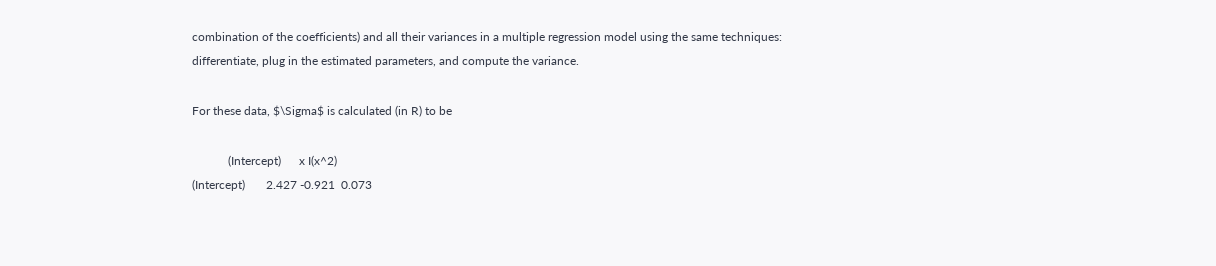combination of the coefficients) and all their variances in a multiple regression model using the same techniques: differentiate, plug in the estimated parameters, and compute the variance.

For these data, $\Sigma$ is calculated (in R) to be

            (Intercept)      x I(x^2)
(Intercept)       2.427 -0.921  0.073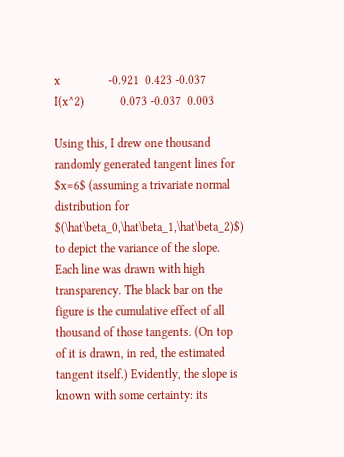x                -0.921  0.423 -0.037
I(x^2)            0.073 -0.037  0.003

Using this, I drew one thousand randomly generated tangent lines for $x=6$ (assuming a trivariate normal distribution for $(\hat\beta_0,\hat\beta_1,\hat\beta_2)$) to depict the variance of the slope. Each line was drawn with high transparency. The black bar on the figure is the cumulative effect of all thousand of those tangents. (On top of it is drawn, in red, the estimated tangent itself.) Evidently, the slope is known with some certainty: its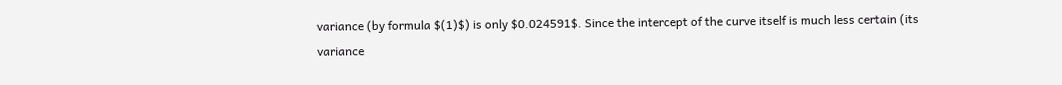variance (by formula $(1)$) is only $0.024591$. Since the intercept of the curve itself is much less certain (its variance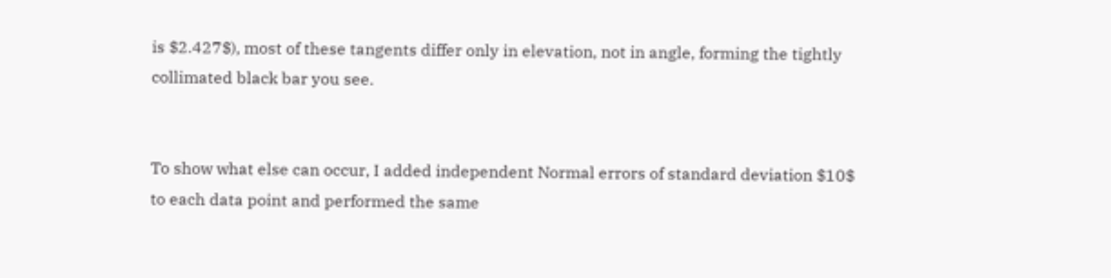is $2.427$), most of these tangents differ only in elevation, not in angle, forming the tightly collimated black bar you see.


To show what else can occur, I added independent Normal errors of standard deviation $10$ to each data point and performed the same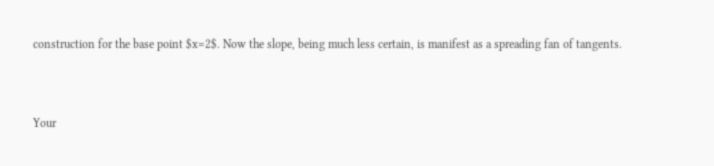construction for the base point $x=2$. Now the slope, being much less certain, is manifest as a spreading fan of tangents.



Your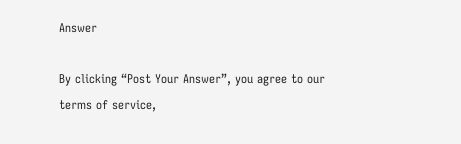Answer

By clicking “Post Your Answer”, you agree to our terms of service,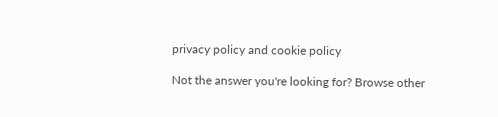privacy policy and cookie policy

Not the answer you're looking for? Browse other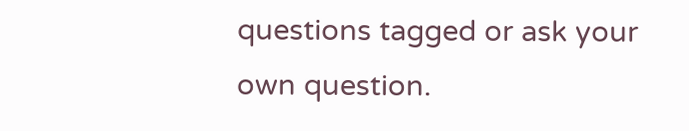questions tagged or ask your own question.